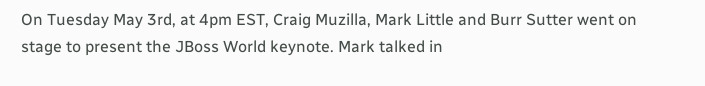On Tuesday May 3rd, at 4pm EST, Craig Muzilla, Mark Little and Burr Sutter went on stage to present the JBoss World keynote. Mark talked in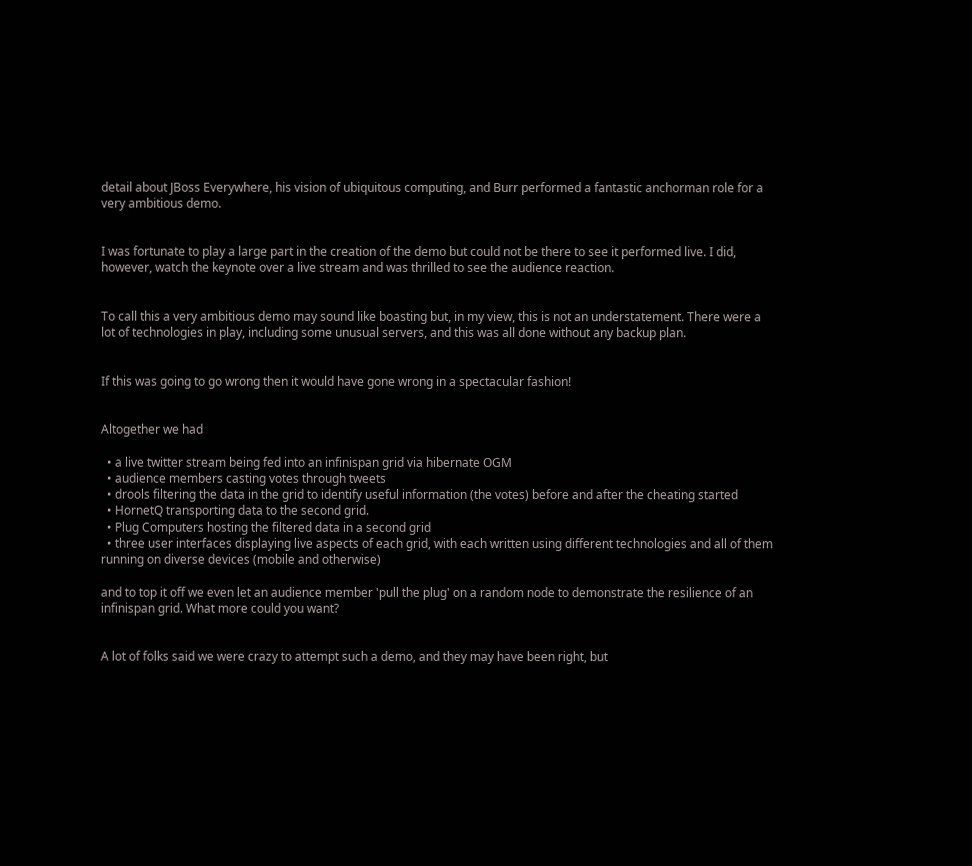detail about JBoss Everywhere, his vision of ubiquitous computing, and Burr performed a fantastic anchorman role for a very ambitious demo.


I was fortunate to play a large part in the creation of the demo but could not be there to see it performed live. I did, however, watch the keynote over a live stream and was thrilled to see the audience reaction.


To call this a very ambitious demo may sound like boasting but, in my view, this is not an understatement. There were a lot of technologies in play, including some unusual servers, and this was all done without any backup plan.


If this was going to go wrong then it would have gone wrong in a spectacular fashion!


Altogether we had

  • a live twitter stream being fed into an infinispan grid via hibernate OGM
  • audience members casting votes through tweets
  • drools filtering the data in the grid to identify useful information (the votes) before and after the cheating started
  • HornetQ transporting data to the second grid.
  • Plug Computers hosting the filtered data in a second grid
  • three user interfaces displaying live aspects of each grid, with each written using different technologies and all of them running on diverse devices (mobile and otherwise)

and to top it off we even let an audience member 'pull the plug' on a random node to demonstrate the resilience of an infinispan grid. What more could you want?


A lot of folks said we were crazy to attempt such a demo, and they may have been right, but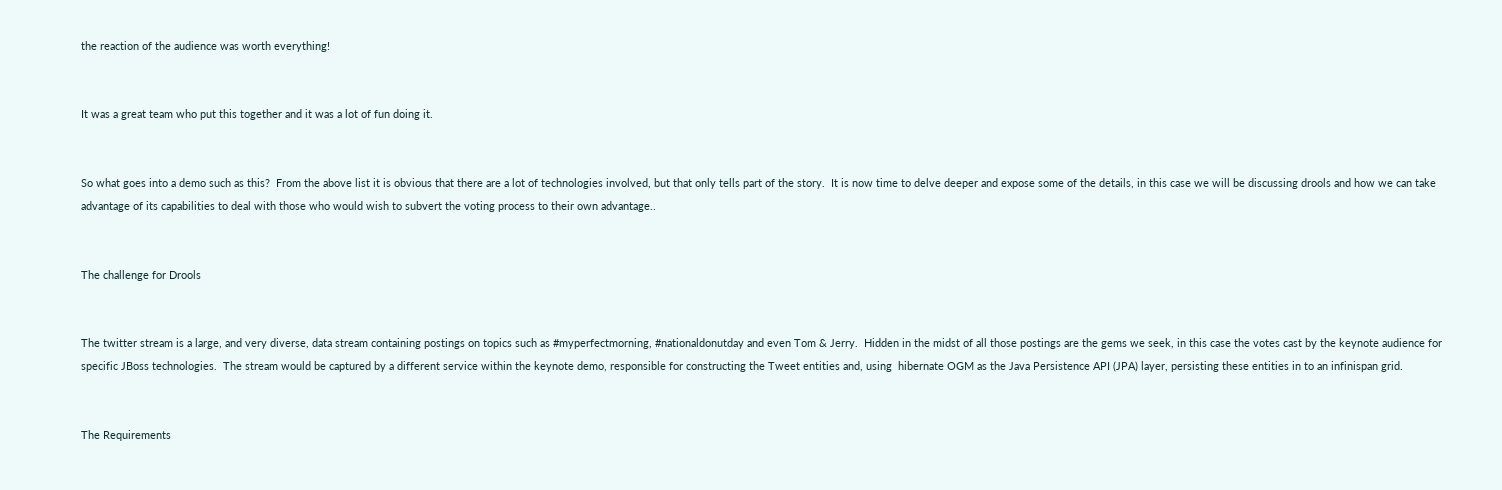the reaction of the audience was worth everything!


It was a great team who put this together and it was a lot of fun doing it.


So what goes into a demo such as this?  From the above list it is obvious that there are a lot of technologies involved, but that only tells part of the story.  It is now time to delve deeper and expose some of the details, in this case we will be discussing drools and how we can take advantage of its capabilities to deal with those who would wish to subvert the voting process to their own advantage..


The challenge for Drools


The twitter stream is a large, and very diverse, data stream containing postings on topics such as #myperfectmorning, #nationaldonutday and even Tom & Jerry.  Hidden in the midst of all those postings are the gems we seek, in this case the votes cast by the keynote audience for specific JBoss technologies.  The stream would be captured by a different service within the keynote demo, responsible for constructing the Tweet entities and, using  hibernate OGM as the Java Persistence API (JPA) layer, persisting these entities in to an infinispan grid.


The Requirements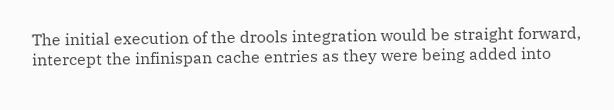The initial execution of the drools integration would be straight forward, intercept the infinispan cache entries as they were being added into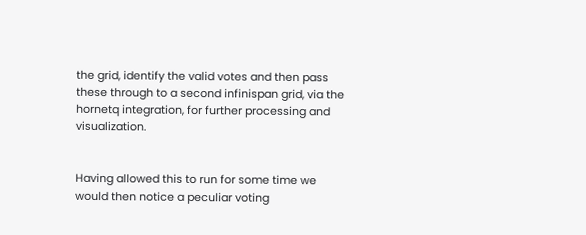the grid, identify the valid votes and then pass these through to a second infinispan grid, via the hornetq integration, for further processing and visualization.


Having allowed this to run for some time we would then notice a peculiar voting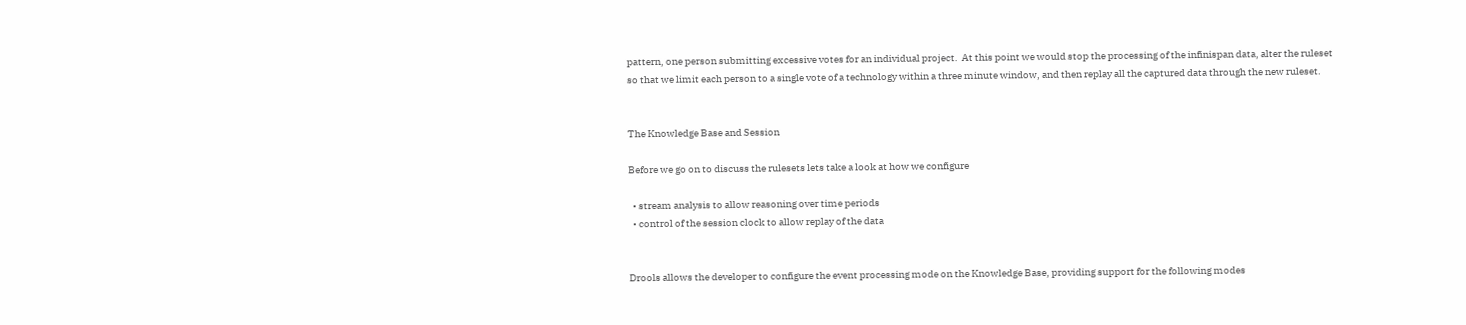pattern, one person submitting excessive votes for an individual project.  At this point we would stop the processing of the infinispan data, alter the ruleset so that we limit each person to a single vote of a technology within a three minute window, and then replay all the captured data through the new ruleset.


The Knowledge Base and Session

Before we go on to discuss the rulesets lets take a look at how we configure

  • stream analysis to allow reasoning over time periods
  • control of the session clock to allow replay of the data


Drools allows the developer to configure the event processing mode on the Knowledge Base, providing support for the following modes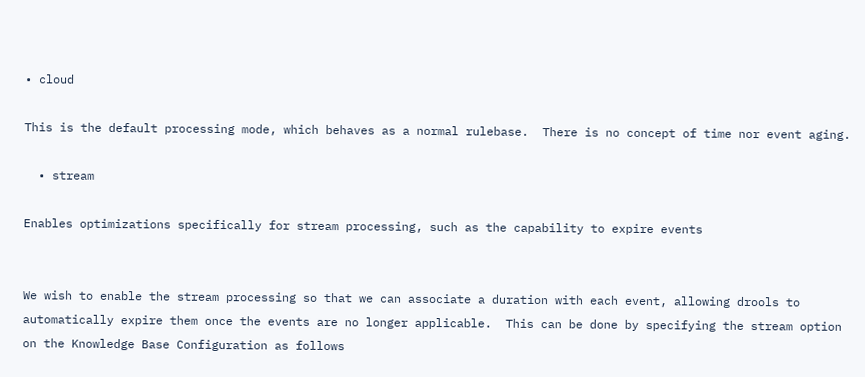• cloud

This is the default processing mode, which behaves as a normal rulebase.  There is no concept of time nor event aging.

  • stream

Enables optimizations specifically for stream processing, such as the capability to expire events


We wish to enable the stream processing so that we can associate a duration with each event, allowing drools to automatically expire them once the events are no longer applicable.  This can be done by specifying the stream option on the Knowledge Base Configuration as follows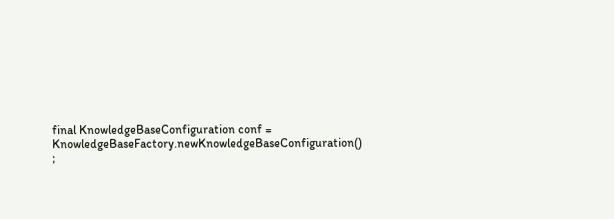final KnowledgeBaseConfiguration conf = KnowledgeBaseFactory.newKnowledgeBaseConfiguration() ;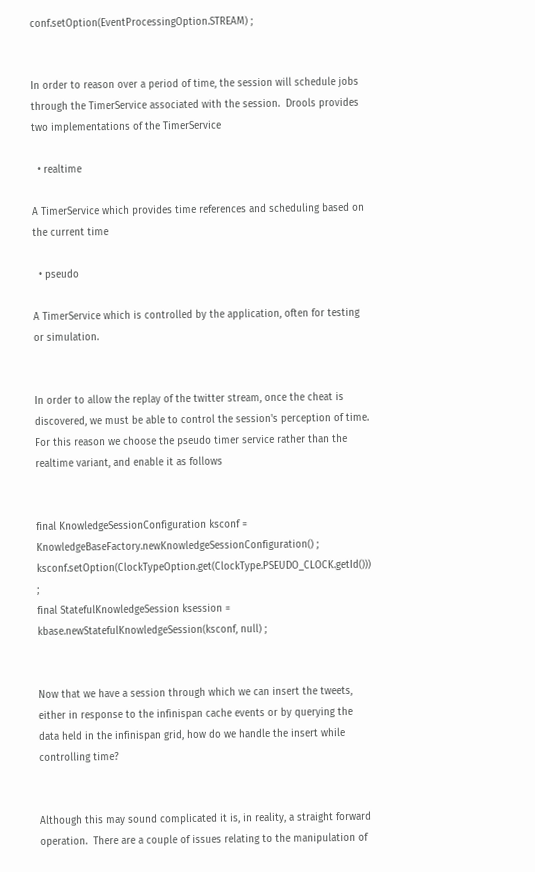conf.setOption(EventProcessingOption.STREAM) ;


In order to reason over a period of time, the session will schedule jobs through the TimerService associated with the session.  Drools provides two implementations of the TimerService

  • realtime

A TimerService which provides time references and scheduling based on the current time

  • pseudo

A TimerService which is controlled by the application, often for testing or simulation.


In order to allow the replay of the twitter stream, once the cheat is discovered, we must be able to control the session's perception of time.  For this reason we choose the pseudo timer service rather than the realtime variant, and enable it as follows


final KnowledgeSessionConfiguration ksconf = KnowledgeBaseFactory.newKnowledgeSessionConfiguration() ;
ksconf.setOption(ClockTypeOption.get(ClockType.PSEUDO_CLOCK.getId())) ;
final StatefulKnowledgeSession ksession = kbase.newStatefulKnowledgeSession(ksconf, null) ;


Now that we have a session through which we can insert the tweets, either in response to the infinispan cache events or by querying the data held in the infinispan grid, how do we handle the insert while controlling time?


Although this may sound complicated it is, in reality, a straight forward operation.  There are a couple of issues relating to the manipulation of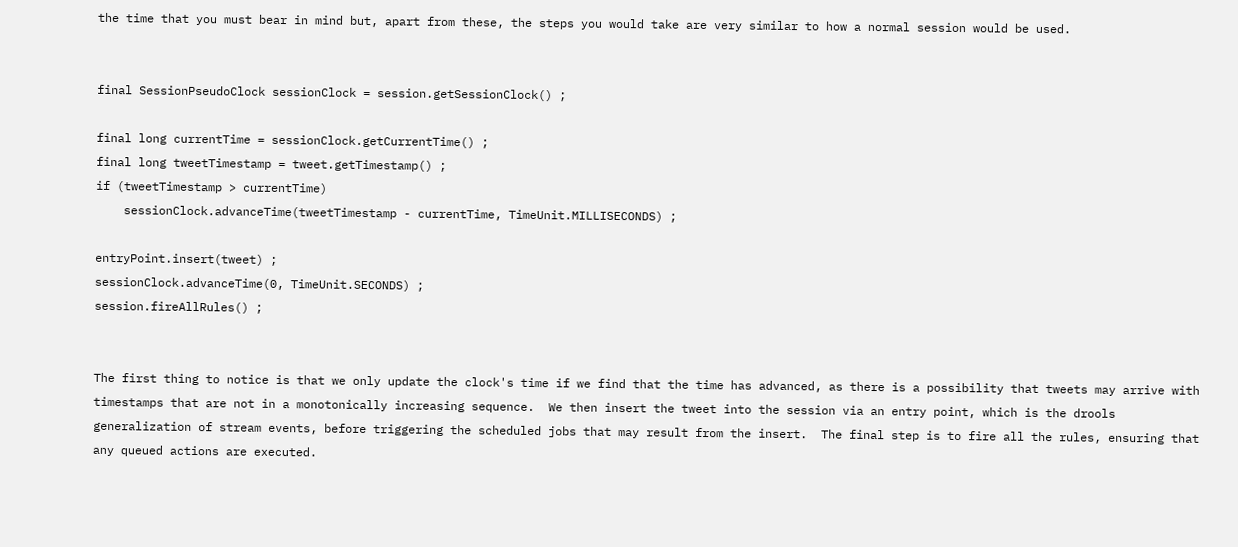the time that you must bear in mind but, apart from these, the steps you would take are very similar to how a normal session would be used.


final SessionPseudoClock sessionClock = session.getSessionClock() ;

final long currentTime = sessionClock.getCurrentTime() ;
final long tweetTimestamp = tweet.getTimestamp() ;
if (tweetTimestamp > currentTime)
    sessionClock.advanceTime(tweetTimestamp - currentTime, TimeUnit.MILLISECONDS) ;

entryPoint.insert(tweet) ;
sessionClock.advanceTime(0, TimeUnit.SECONDS) ;
session.fireAllRules() ;


The first thing to notice is that we only update the clock's time if we find that the time has advanced, as there is a possibility that tweets may arrive with timestamps that are not in a monotonically increasing sequence.  We then insert the tweet into the session via an entry point, which is the drools generalization of stream events, before triggering the scheduled jobs that may result from the insert.  The final step is to fire all the rules, ensuring that any queued actions are executed.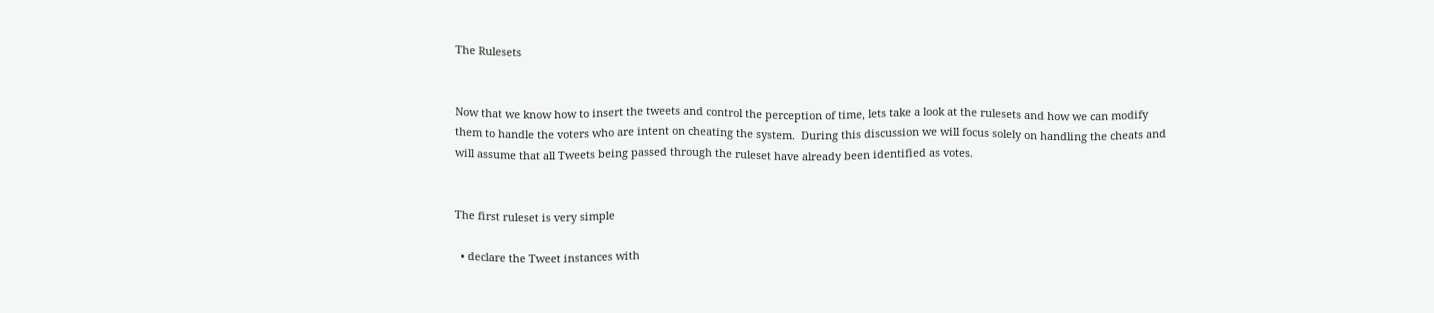The Rulesets


Now that we know how to insert the tweets and control the perception of time, lets take a look at the rulesets and how we can modify them to handle the voters who are intent on cheating the system.  During this discussion we will focus solely on handling the cheats and will assume that all Tweets being passed through the ruleset have already been identified as votes.


The first ruleset is very simple

  • declare the Tweet instances with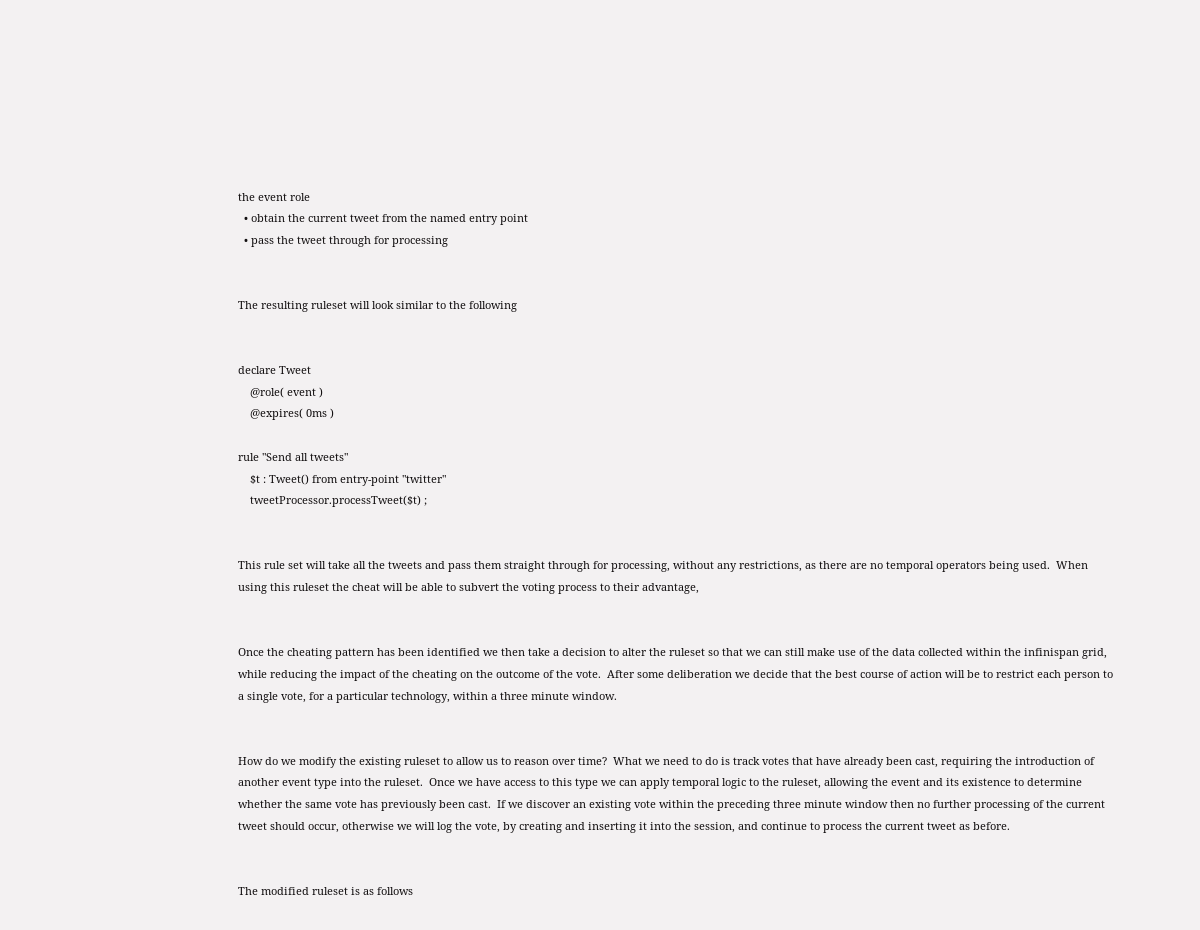the event role
  • obtain the current tweet from the named entry point
  • pass the tweet through for processing


The resulting ruleset will look similar to the following


declare Tweet
    @role( event )
    @expires( 0ms )

rule "Send all tweets"
    $t : Tweet() from entry-point "twitter"
    tweetProcessor.processTweet($t) ;


This rule set will take all the tweets and pass them straight through for processing, without any restrictions, as there are no temporal operators being used.  When using this ruleset the cheat will be able to subvert the voting process to their advantage,


Once the cheating pattern has been identified we then take a decision to alter the ruleset so that we can still make use of the data collected within the infinispan grid, while reducing the impact of the cheating on the outcome of the vote.  After some deliberation we decide that the best course of action will be to restrict each person to a single vote, for a particular technology, within a three minute window.


How do we modify the existing ruleset to allow us to reason over time?  What we need to do is track votes that have already been cast, requiring the introduction of another event type into the ruleset.  Once we have access to this type we can apply temporal logic to the ruleset, allowing the event and its existence to determine whether the same vote has previously been cast.  If we discover an existing vote within the preceding three minute window then no further processing of the current tweet should occur, otherwise we will log the vote, by creating and inserting it into the session, and continue to process the current tweet as before.


The modified ruleset is as follows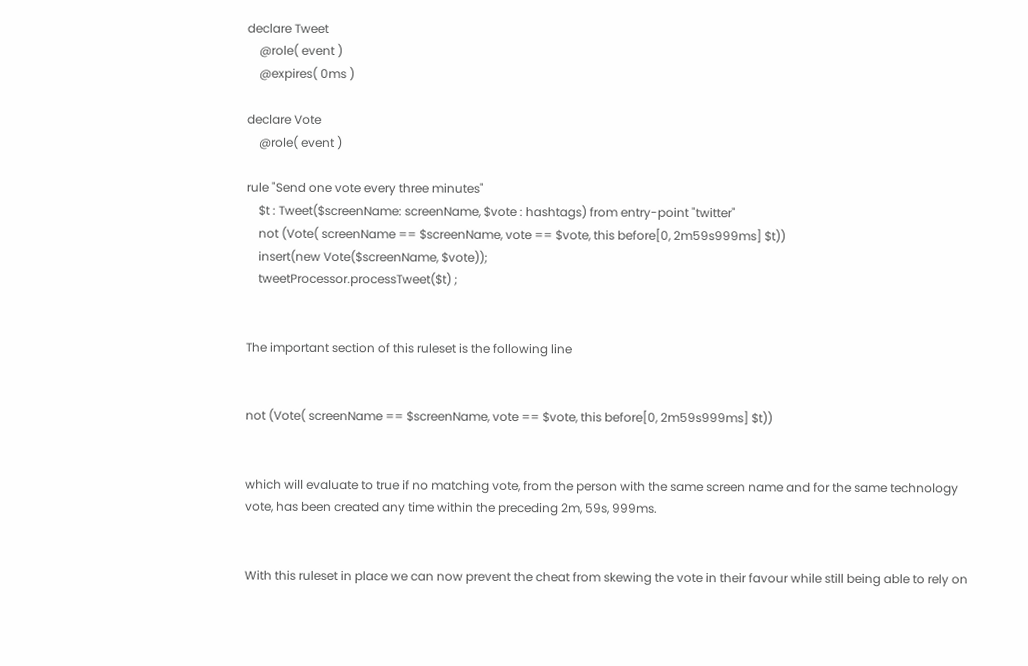declare Tweet
    @role( event )
    @expires( 0ms )

declare Vote
    @role( event )

rule "Send one vote every three minutes"
    $t : Tweet($screenName: screenName, $vote : hashtags) from entry-point "twitter"
    not (Vote( screenName == $screenName, vote == $vote, this before[0, 2m59s999ms] $t))
    insert(new Vote($screenName, $vote));
    tweetProcessor.processTweet($t) ;


The important section of this ruleset is the following line


not (Vote( screenName == $screenName, vote == $vote, this before[0, 2m59s999ms] $t))


which will evaluate to true if no matching vote, from the person with the same screen name and for the same technology vote, has been created any time within the preceding 2m, 59s, 999ms.


With this ruleset in place we can now prevent the cheat from skewing the vote in their favour while still being able to rely on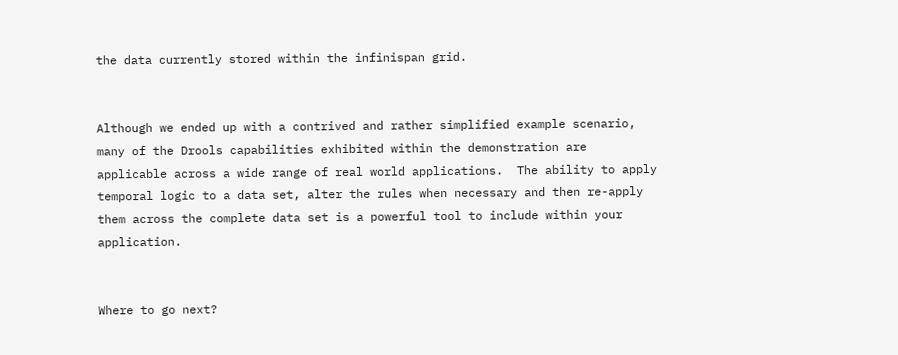the data currently stored within the infinispan grid.


Although we ended up with a contrived and rather simplified example scenario, many of the Drools capabilities exhibited within the demonstration are applicable across a wide range of real world applications.  The ability to apply temporal logic to a data set, alter the rules when necessary and then re-apply them across the complete data set is a powerful tool to include within your application.


Where to go next?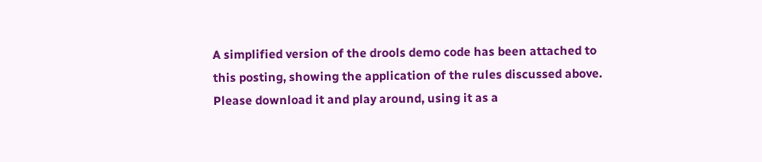A simplified version of the drools demo code has been attached to this posting, showing the application of the rules discussed above.  Please download it and play around, using it as a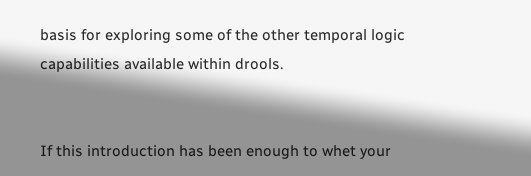basis for exploring some of the other temporal logic capabilities available within drools.


If this introduction has been enough to whet your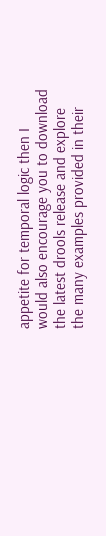appetite for temporal logic then I would also encourage you to download the latest drools release and explore the many examples provided in their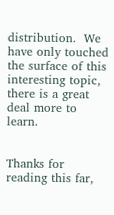distribution.  We have only touched the surface of this interesting topic, there is a great deal more to learn.


Thanks for reading this far,